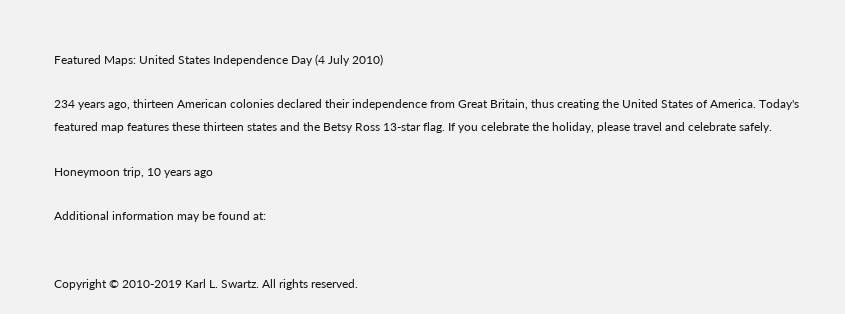Featured Maps: United States Independence Day (4 July 2010)

234 years ago, thirteen American colonies declared their independence from Great Britain, thus creating the United States of America. Today's featured map features these thirteen states and the Betsy Ross 13-star flag. If you celebrate the holiday, please travel and celebrate safely.

Honeymoon trip, 10 years ago

Additional information may be found at:


Copyright © 2010-2019 Karl L. Swartz. All rights reserved.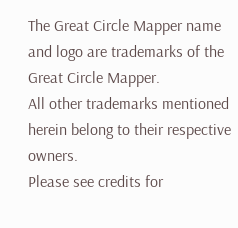The Great Circle Mapper name and logo are trademarks of the Great Circle Mapper.
All other trademarks mentioned herein belong to their respective owners.
Please see credits for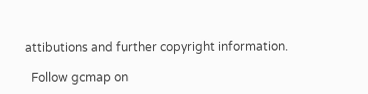attibutions and further copyright information.

  Follow gcmap on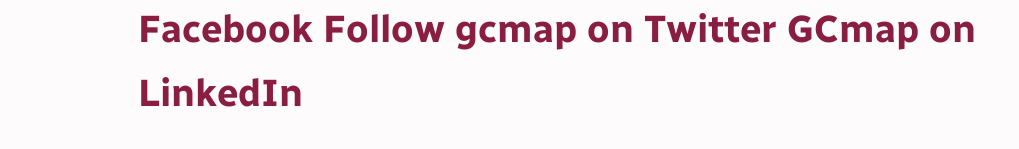Facebook Follow gcmap on Twitter GCmap on LinkedIn